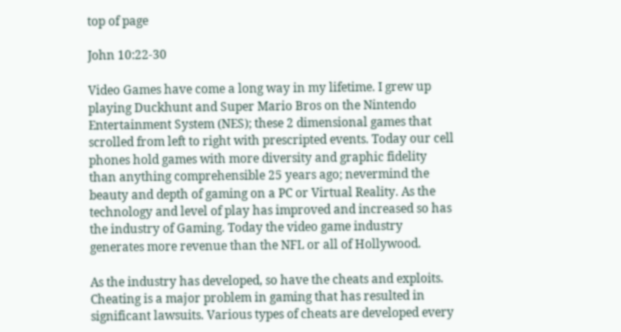top of page

John 10:22-30

Video Games have come a long way in my lifetime. I grew up playing Duckhunt and Super Mario Bros on the Nintendo Entertainment System (NES); these 2 dimensional games that scrolled from left to right with prescripted events. Today our cell phones hold games with more diversity and graphic fidelity than anything comprehensible 25 years ago; nevermind the beauty and depth of gaming on a PC or Virtual Reality. As the technology and level of play has improved and increased so has the industry of Gaming. Today the video game industry generates more revenue than the NFL or all of Hollywood.

As the industry has developed, so have the cheats and exploits. Cheating is a major problem in gaming that has resulted in significant lawsuits. Various types of cheats are developed every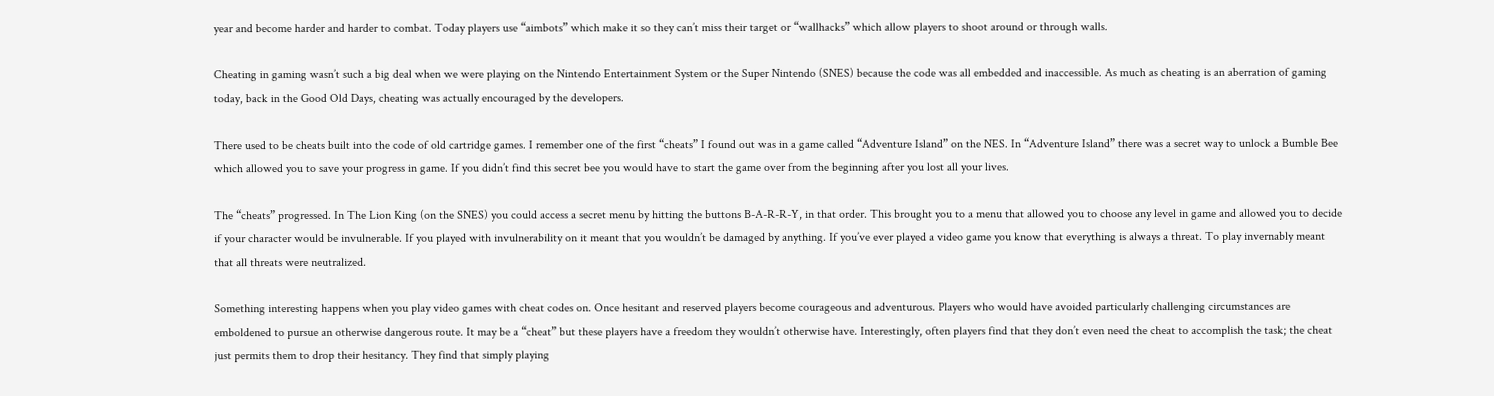year and become harder and harder to combat. Today players use “aimbots” which make it so they can’t miss their target or “wallhacks” which allow players to shoot around or through walls.

Cheating in gaming wasn’t such a big deal when we were playing on the Nintendo Entertainment System or the Super Nintendo (SNES) because the code was all embedded and inaccessible. As much as cheating is an aberration of gaming today, back in the Good Old Days, cheating was actually encouraged by the developers.

There used to be cheats built into the code of old cartridge games. I remember one of the first “cheats” I found out was in a game called “Adventure Island” on the NES. In “Adventure Island” there was a secret way to unlock a Bumble Bee which allowed you to save your progress in game. If you didn’t find this secret bee you would have to start the game over from the beginning after you lost all your lives.

The “cheats” progressed. In The Lion King (on the SNES) you could access a secret menu by hitting the buttons B-A-R-R-Y, in that order. This brought you to a menu that allowed you to choose any level in game and allowed you to decide if your character would be invulnerable. If you played with invulnerability on it meant that you wouldn’t be damaged by anything. If you’ve ever played a video game you know that everything is always a threat. To play invernably meant that all threats were neutralized.

Something interesting happens when you play video games with cheat codes on. Once hesitant and reserved players become courageous and adventurous. Players who would have avoided particularly challenging circumstances are emboldened to pursue an otherwise dangerous route. It may be a “cheat” but these players have a freedom they wouldn’t otherwise have. Interestingly, often players find that they don’t even need the cheat to accomplish the task; the cheat just permits them to drop their hesitancy. They find that simply playing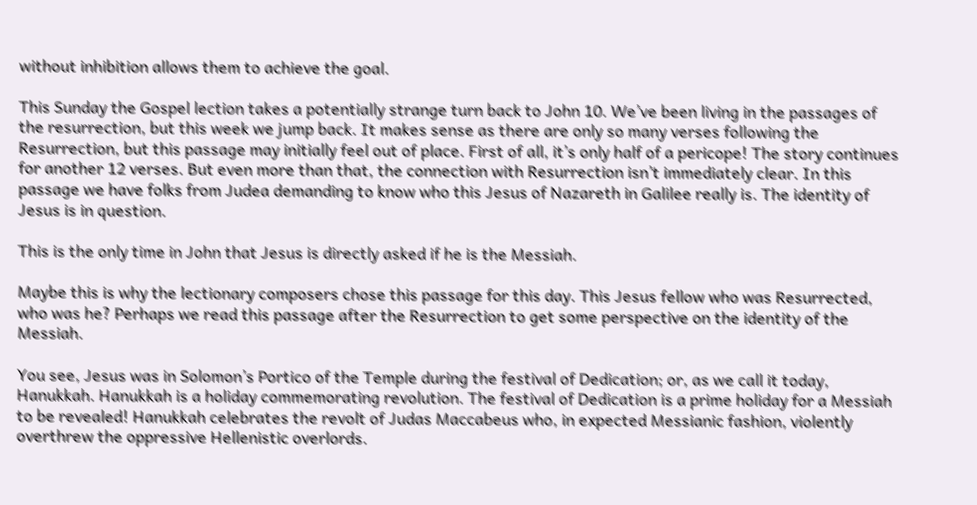without inhibition allows them to achieve the goal.

This Sunday the Gospel lection takes a potentially strange turn back to John 10. We’ve been living in the passages of the resurrection, but this week we jump back. It makes sense as there are only so many verses following the Resurrection, but this passage may initially feel out of place. First of all, it’s only half of a pericope! The story continues for another 12 verses. But even more than that, the connection with Resurrection isn’t immediately clear. In this passage we have folks from Judea demanding to know who this Jesus of Nazareth in Galilee really is. The identity of Jesus is in question.

This is the only time in John that Jesus is directly asked if he is the Messiah.

Maybe this is why the lectionary composers chose this passage for this day. This Jesus fellow who was Resurrected, who was he? Perhaps we read this passage after the Resurrection to get some perspective on the identity of the Messiah.

You see, Jesus was in Solomon’s Portico of the Temple during the festival of Dedication; or, as we call it today, Hanukkah. Hanukkah is a holiday commemorating revolution. The festival of Dedication is a prime holiday for a Messiah to be revealed! Hanukkah celebrates the revolt of Judas Maccabeus who, in expected Messianic fashion, violently overthrew the oppressive Hellenistic overlords.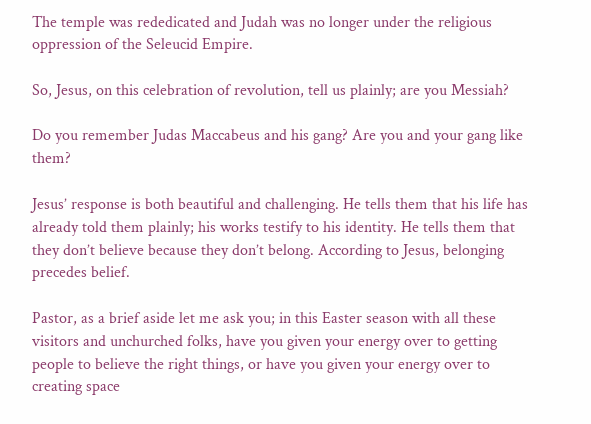The temple was rededicated and Judah was no longer under the religious oppression of the Seleucid Empire.

So, Jesus, on this celebration of revolution, tell us plainly; are you Messiah?

Do you remember Judas Maccabeus and his gang? Are you and your gang like them?

Jesus’ response is both beautiful and challenging. He tells them that his life has already told them plainly; his works testify to his identity. He tells them that they don’t believe because they don’t belong. According to Jesus, belonging precedes belief.

Pastor, as a brief aside let me ask you; in this Easter season with all these visitors and unchurched folks, have you given your energy over to getting people to believe the right things, or have you given your energy over to creating space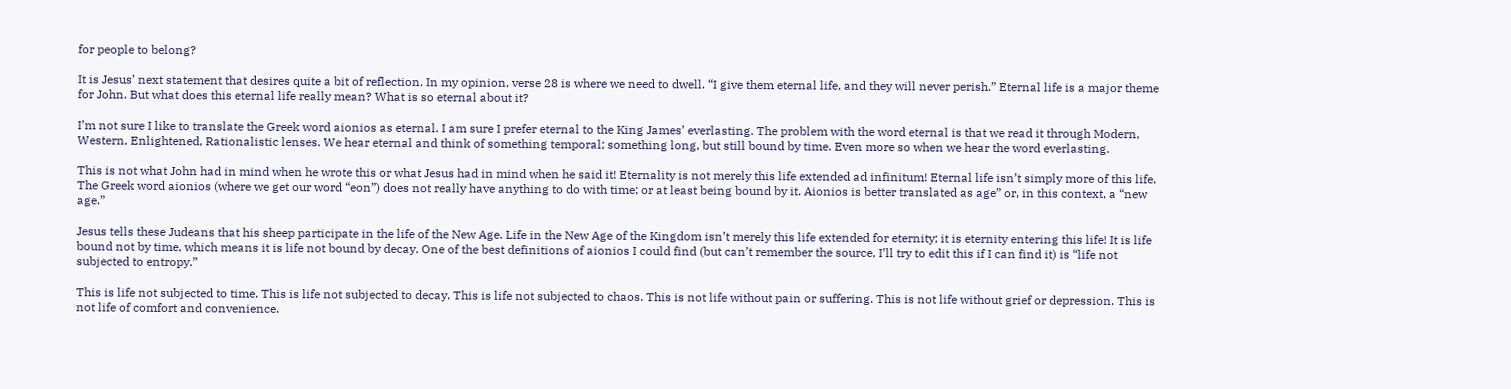for people to belong?

It is Jesus’ next statement that desires quite a bit of reflection. In my opinion, verse 28 is where we need to dwell. “I give them eternal life, and they will never perish.” Eternal life is a major theme for John. But what does this eternal life really mean? What is so eternal about it?

I’m not sure I like to translate the Greek word aionios as eternal. I am sure I prefer eternal to the King James’ everlasting. The problem with the word eternal is that we read it through Modern, Western, Enlightened, Rationalistic lenses. We hear eternal and think of something temporal; something long, but still bound by time. Even more so when we hear the word everlasting.

This is not what John had in mind when he wrote this or what Jesus had in mind when he said it! Eternality is not merely this life extended ad infinitum! Eternal life isn’t simply more of this life. The Greek word aionios (where we get our word “eon”) does not really have anything to do with time; or at least being bound by it. Aionios is better translated as age” or, in this context, a “new age.”

Jesus tells these Judeans that his sheep participate in the life of the New Age. Life in the New Age of the Kingdom isn’t merely this life extended for eternity; it is eternity entering this life! It is life bound not by time, which means it is life not bound by decay. One of the best definitions of aionios I could find (but can’t remember the source, I’ll try to edit this if I can find it) is “life not subjected to entropy.”

This is life not subjected to time. This is life not subjected to decay. This is life not subjected to chaos. This is not life without pain or suffering. This is not life without grief or depression. This is not life of comfort and convenience.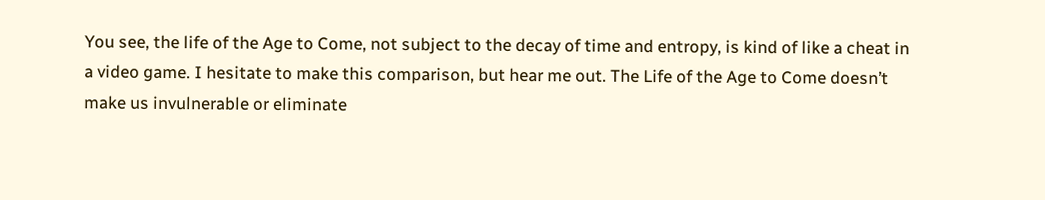You see, the life of the Age to Come, not subject to the decay of time and entropy, is kind of like a cheat in a video game. I hesitate to make this comparison, but hear me out. The Life of the Age to Come doesn’t make us invulnerable or eliminate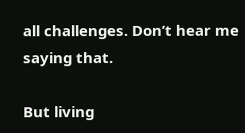all challenges. Don’t hear me saying that.

But living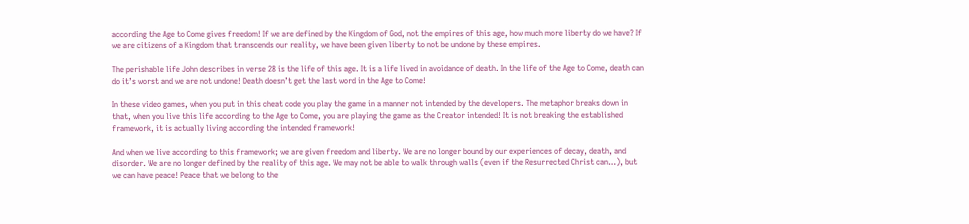according the Age to Come gives freedom! If we are defined by the Kingdom of God, not the empires of this age, how much more liberty do we have? If we are citizens of a Kingdom that transcends our reality, we have been given liberty to not be undone by these empires.

The perishable life John describes in verse 28 is the life of this age. It is a life lived in avoidance of death. In the life of the Age to Come, death can do it’s worst and we are not undone! Death doesn’t get the last word in the Age to Come!

In these video games, when you put in this cheat code you play the game in a manner not intended by the developers. The metaphor breaks down in that, when you live this life according to the Age to Come, you are playing the game as the Creator intended! It is not breaking the established framework, it is actually living according the intended framework!

And when we live according to this framework; we are given freedom and liberty. We are no longer bound by our experiences of decay, death, and disorder. We are no longer defined by the reality of this age. We may not be able to walk through walls (even if the Resurrected Christ can…), but we can have peace! Peace that we belong to the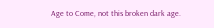Age to Come, not this broken dark age.